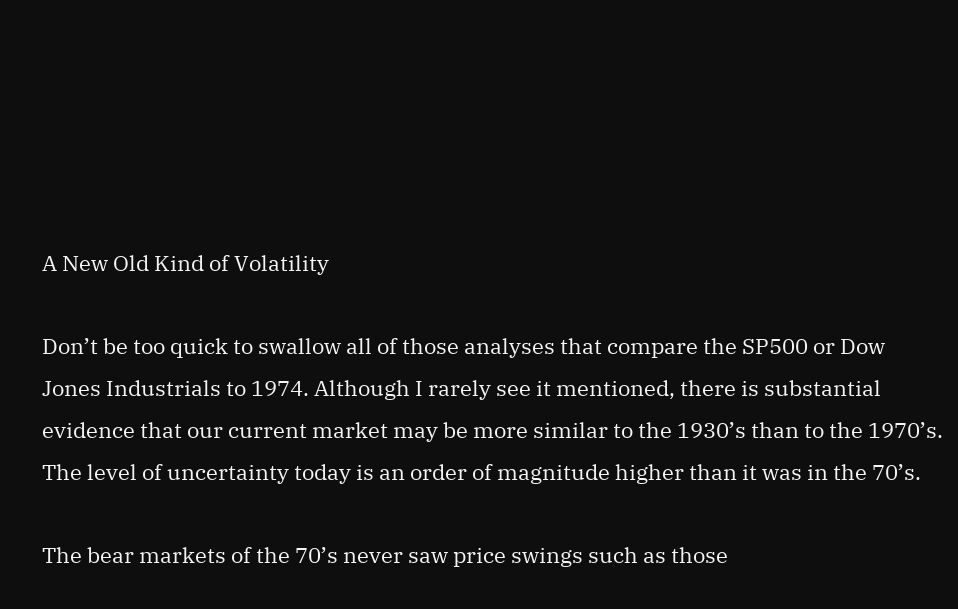A New Old Kind of Volatility

Don’t be too quick to swallow all of those analyses that compare the SP500 or Dow Jones Industrials to 1974. Although I rarely see it mentioned, there is substantial evidence that our current market may be more similar to the 1930’s than to the 1970’s. The level of uncertainty today is an order of magnitude higher than it was in the 70’s.

The bear markets of the 70’s never saw price swings such as those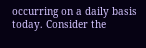occurring on a daily basis today. Consider the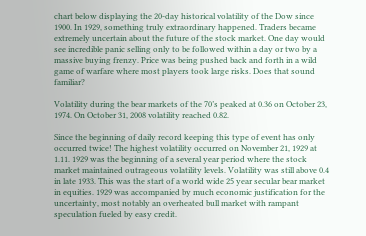chart below displaying the 20-day historical volatility of the Dow since 1900. In 1929, something truly extraordinary happened. Traders became extremely uncertain about the future of the stock market. One day would see incredible panic selling only to be followed within a day or two by a massive buying frenzy. Price was being pushed back and forth in a wild game of warfare where most players took large risks. Does that sound familiar?

Volatility during the bear markets of the 70’s peaked at 0.36 on October 23, 1974. On October 31, 2008 volatility reached 0.82.

Since the beginning of daily record keeping this type of event has only occurred twice! The highest volatility occurred on November 21, 1929 at 1.11. 1929 was the beginning of a several year period where the stock market maintained outrageous volatility levels. Volatility was still above 0.4 in late 1933. This was the start of a world wide 25 year secular bear market in equities. 1929 was accompanied by much economic justification for the uncertainty, most notably an overheated bull market with rampant speculation fueled by easy credit.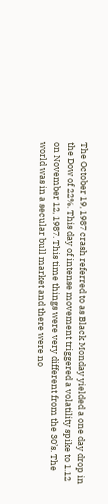The October 19, 1987 crash referred to as Black Monday yielded a one day drop in the Dow of 22%. This day of intense movement triggered a volatility spike to 1.12 on November 12, 1987. This time things were very different from the 30’s. The world was in a secular bull market and there were no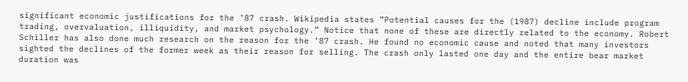significant economic justifications for the ’87 crash. Wikipedia states ”Potential causes for the (1987) decline include program trading, overvaluation, illiquidity, and market psychology.” Notice that none of these are directly related to the economy. Robert Schiller has also done much research on the reason for the ’87 crash. He found no economic cause and noted that many investors sighted the declines of the former week as their reason for selling. The crash only lasted one day and the entire bear market duration was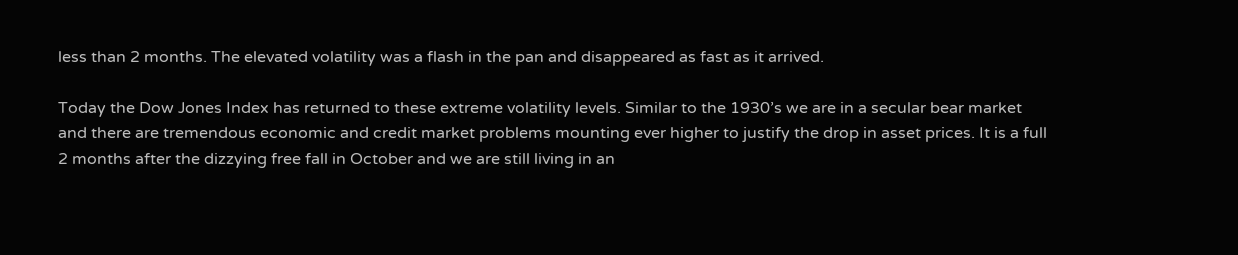less than 2 months. The elevated volatility was a flash in the pan and disappeared as fast as it arrived.

Today the Dow Jones Index has returned to these extreme volatility levels. Similar to the 1930’s we are in a secular bear market and there are tremendous economic and credit market problems mounting ever higher to justify the drop in asset prices. It is a full 2 months after the dizzying free fall in October and we are still living in an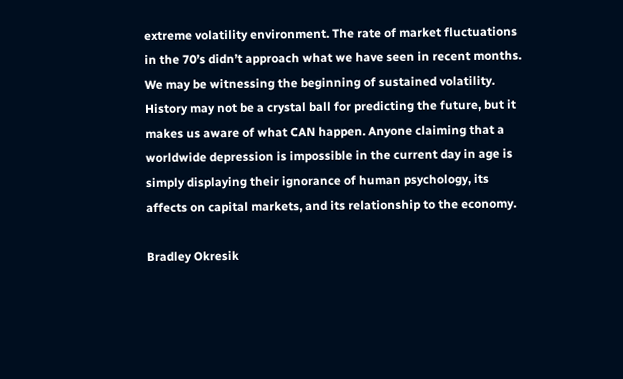extreme volatility environment. The rate of market fluctuations in the 70’s didn’t approach what we have seen in recent months. We may be witnessing the beginning of sustained volatility. History may not be a crystal ball for predicting the future, but it makes us aware of what CAN happen. Anyone claiming that a worldwide depression is impossible in the current day in age is simply displaying their ignorance of human psychology, its affects on capital markets, and its relationship to the economy.

Bradley Okresik